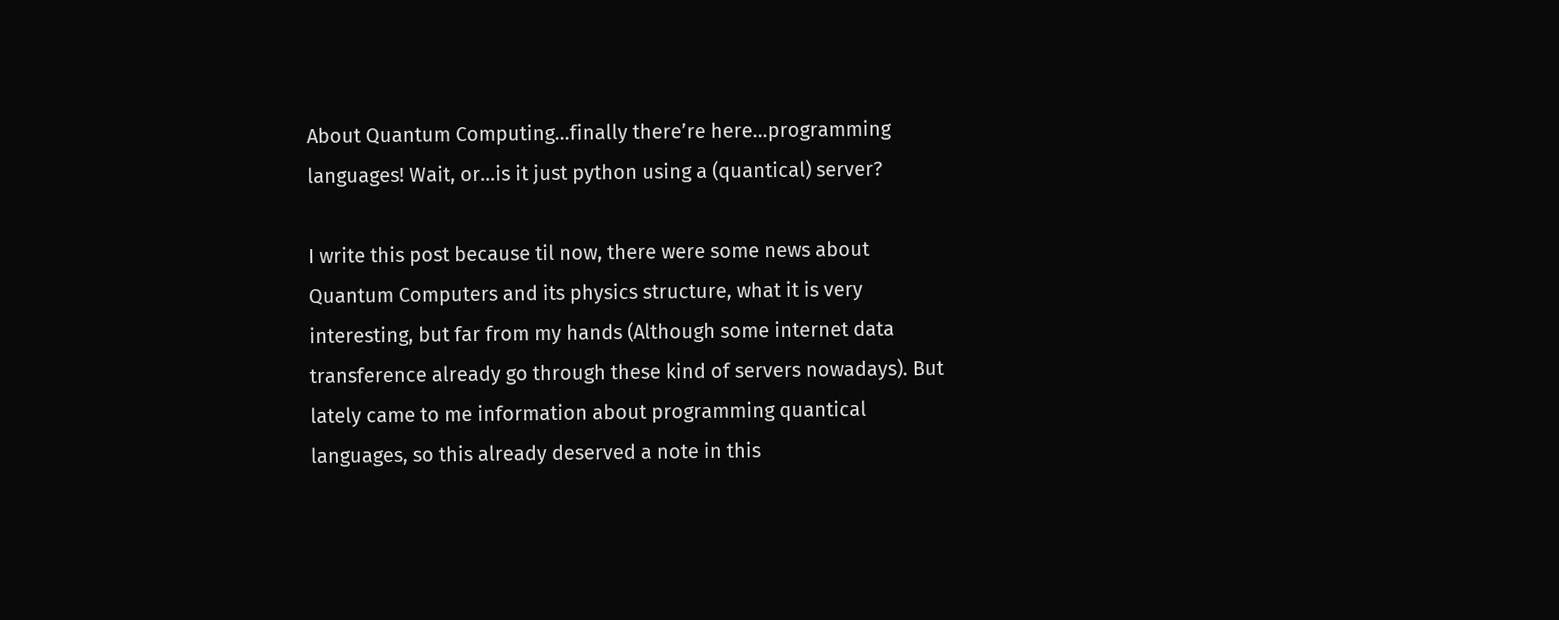About Quantum Computing…finally there’re here…programming languages! Wait, or…is it just python using a (quantical) server?

I write this post because til now, there were some news about Quantum Computers and its physics structure, what it is very interesting, but far from my hands (Although some internet data transference already go through these kind of servers nowadays). But lately came to me information about programming quantical languages, so this already deserved a note in this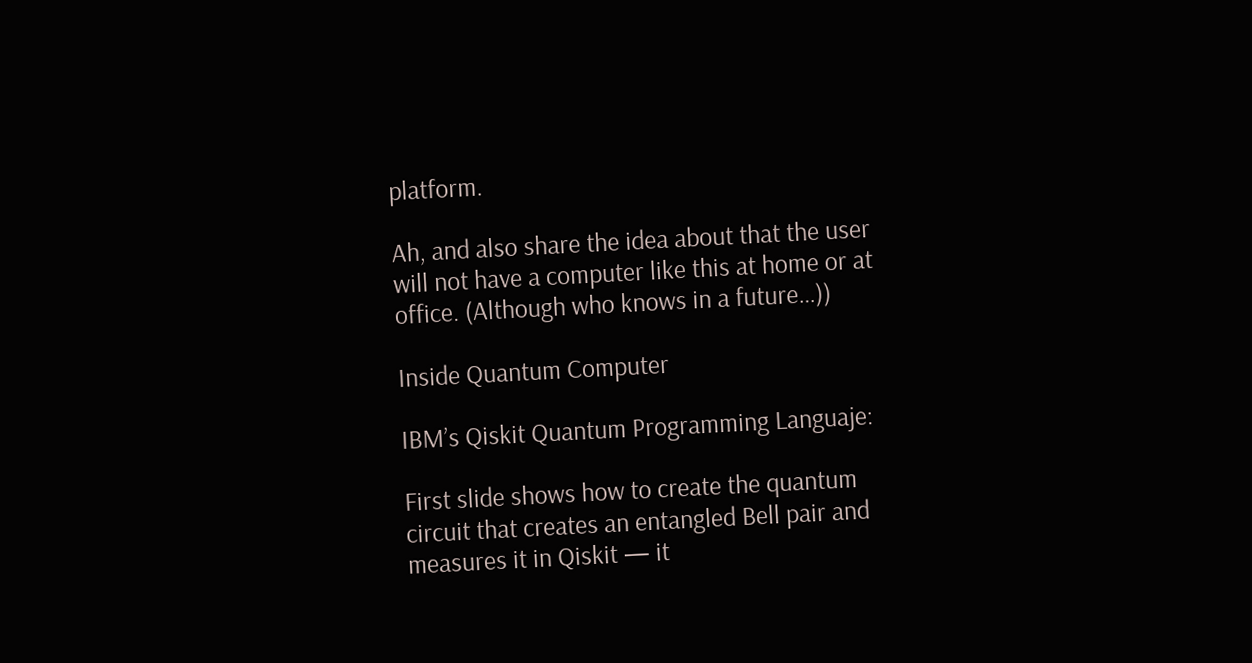platform.

Ah, and also share the idea about that the user will not have a computer like this at home or at office. (Although who knows in a future…))

Inside Quantum Computer

IBM’s Qiskit Quantum Programming Languaje:

First slide shows how to create the quantum circuit that creates an entangled Bell pair and measures it in Qiskit — it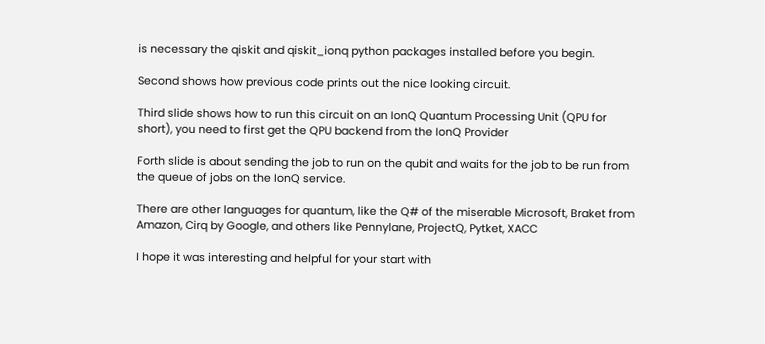is necessary the qiskit and qiskit_ionq python packages installed before you begin.

Second shows how previous code prints out the nice looking circuit.

Third slide shows how to run this circuit on an IonQ Quantum Processing Unit (QPU for short), you need to first get the QPU backend from the IonQ Provider

Forth slide is about sending the job to run on the qubit and waits for the job to be run from the queue of jobs on the IonQ service.

There are other languages for quantum, like the Q# of the miserable Microsoft, Braket from Amazon, Cirq by Google, and others like Pennylane, ProjectQ, Pytket, XACC

I hope it was interesting and helpful for your start with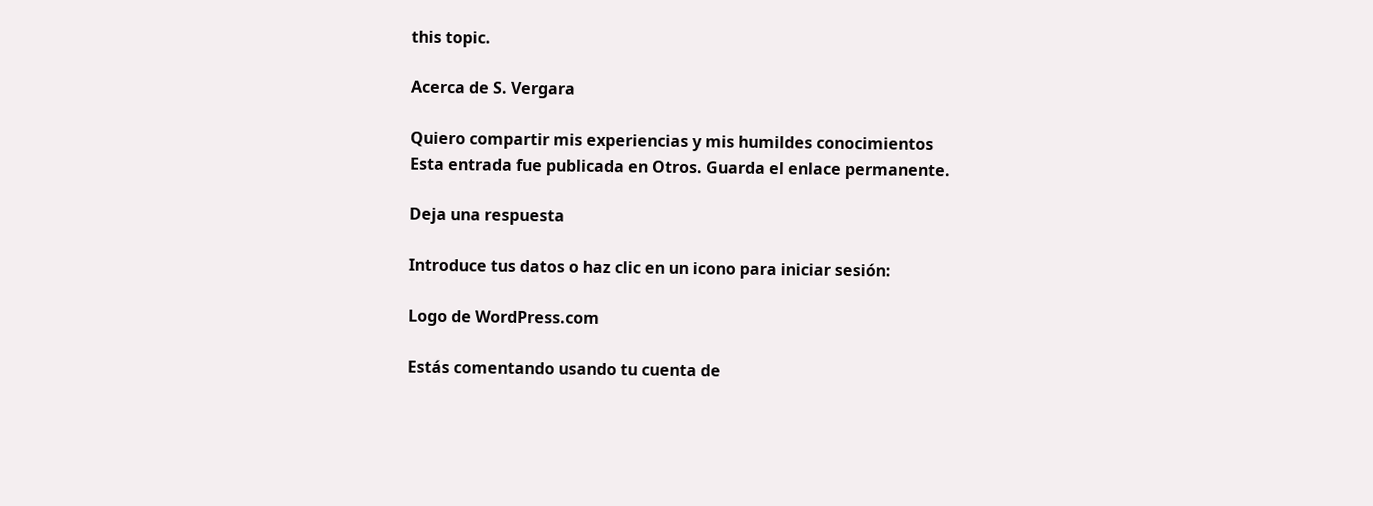this topic.

Acerca de S. Vergara

Quiero compartir mis experiencias y mis humildes conocimientos
Esta entrada fue publicada en Otros. Guarda el enlace permanente.

Deja una respuesta

Introduce tus datos o haz clic en un icono para iniciar sesión:

Logo de WordPress.com

Estás comentando usando tu cuenta de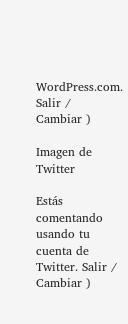WordPress.com. Salir /  Cambiar )

Imagen de Twitter

Estás comentando usando tu cuenta de Twitter. Salir /  Cambiar )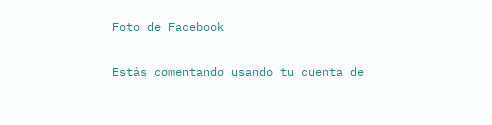Foto de Facebook

Estás comentando usando tu cuenta de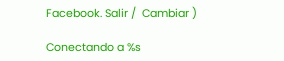Facebook. Salir /  Cambiar )

Conectando a %s